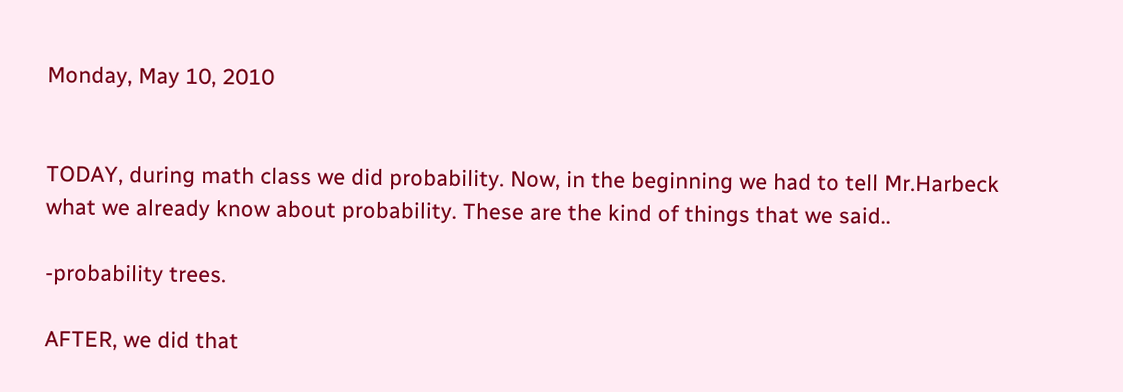Monday, May 10, 2010


TODAY, during math class we did probability. Now, in the beginning we had to tell Mr.Harbeck what we already know about probability. These are the kind of things that we said..

-probability trees.

AFTER, we did that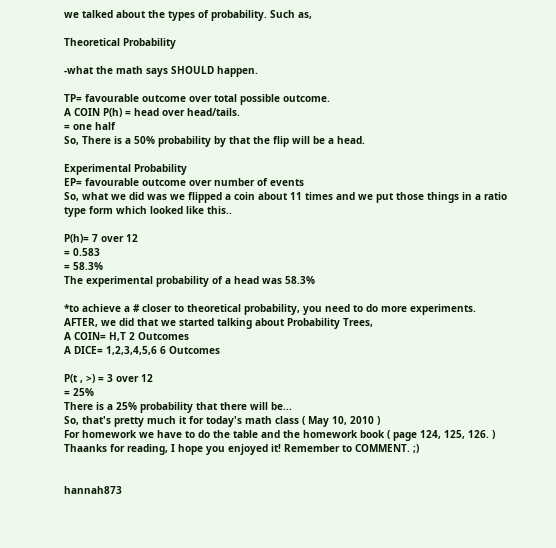we talked about the types of probability. Such as,

Theoretical Probability

-what the math says SHOULD happen.

TP= favourable outcome over total possible outcome.
A COIN P(h) = head over head/tails.
= one half
So, There is a 50% probability by that the flip will be a head.

Experimental Probability
EP= favourable outcome over number of events
So, what we did was we flipped a coin about 11 times and we put those things in a ratio type form which looked like this..

P(h)= 7 over 12
= 0.583
= 58.3%
The experimental probability of a head was 58.3%

*to achieve a # closer to theoretical probability, you need to do more experiments.
AFTER, we did that we started talking about Probability Trees,
A COIN= H,T 2 Outcomes
A DICE= 1,2,3,4,5,6 6 Outcomes

P(t , >) = 3 over 12
= 25%
There is a 25% probability that there will be...
So, that's pretty much it for today's math class ( May 10, 2010 )
For homework we have to do the table and the homework book ( page 124, 125, 126. )
Thaanks for reading, I hope you enjoyed it! Remember to COMMENT. ;)


hannah873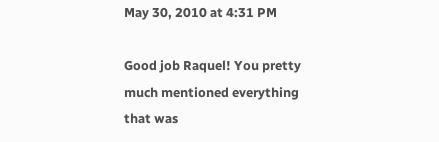May 30, 2010 at 4:31 PM

Good job Raquel! You pretty much mentioned everything that was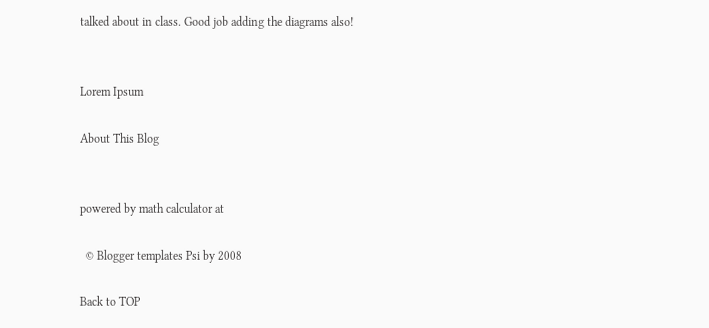talked about in class. Good job adding the diagrams also!


Lorem Ipsum

About This Blog


powered by math calculator at

  © Blogger templates Psi by 2008

Back to TOP